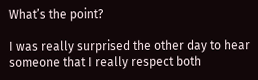What’s the point?

I was really surprised the other day to hear someone that I really respect both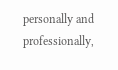personally and professionally,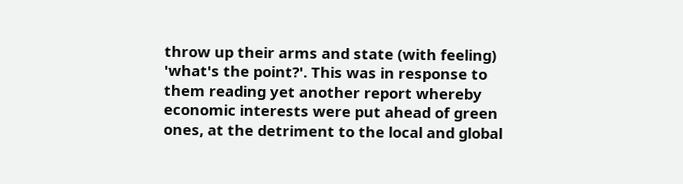throw up their arms and state (with feeling) 'what's the point?'. This was in response to them reading yet another report whereby economic interests were put ahead of green ones, at the detriment to the local and global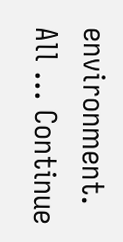environment. All … Continue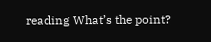reading What’s the point?